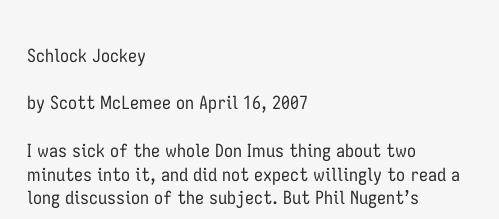Schlock Jockey

by Scott McLemee on April 16, 2007

I was sick of the whole Don Imus thing about two minutes into it, and did not expect willingly to read a long discussion of the subject. But Phil Nugent’s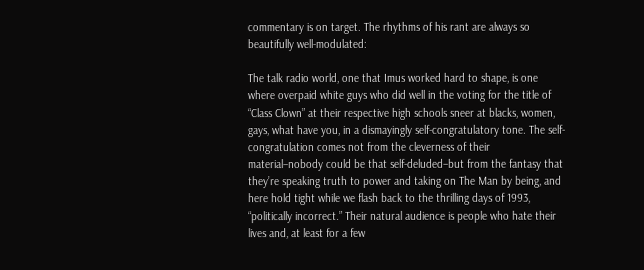commentary is on target. The rhythms of his rant are always so beautifully well-modulated:

The talk radio world, one that Imus worked hard to shape, is one where overpaid white guys who did well in the voting for the title of “Class Clown” at their respective high schools sneer at blacks, women, gays, what have you, in a dismayingly self-congratulatory tone. The self-congratulation comes not from the cleverness of their material–nobody could be that self-deluded–but from the fantasy that they’re speaking truth to power and taking on The Man by being, and here hold tight while we flash back to the thrilling days of 1993, “politically incorrect.” Their natural audience is people who hate their lives and, at least for a few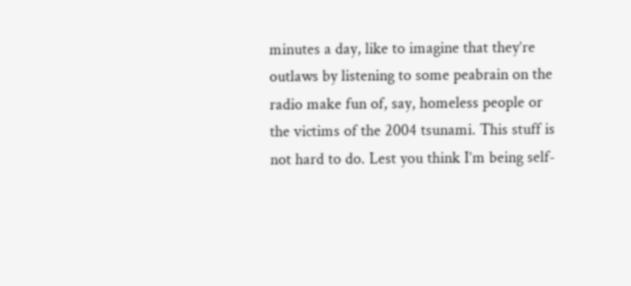minutes a day, like to imagine that they’re outlaws by listening to some peabrain on the radio make fun of, say, homeless people or the victims of the 2004 tsunami. This stuff is not hard to do. Lest you think I’m being self-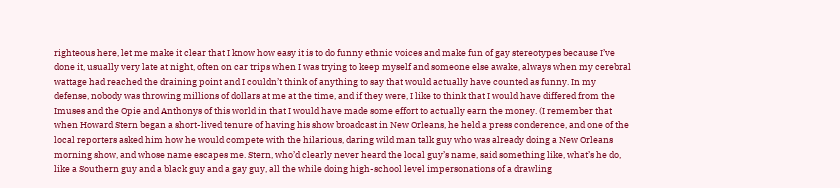righteous here, let me make it clear that I know how easy it is to do funny ethnic voices and make fun of gay stereotypes because I’ve done it, usually very late at night, often on car trips when I was trying to keep myself and someone else awake, always when my cerebral wattage had reached the draining point and I couldn’t think of anything to say that would actually have counted as funny. In my defense, nobody was throwing millions of dollars at me at the time, and if they were, I like to think that I would have differed from the Imuses and the Opie and Anthonys of this world in that I would have made some effort to actually earn the money. (I remember that when Howard Stern began a short-lived tenure of having his show broadcast in New Orleans, he held a press conderence, and one of the local reporters asked him how he would compete with the hilarious, daring wild man talk guy who was already doing a New Orleans morning show, and whose name escapes me. Stern, who’d clearly never heard the local guy’s name, said something like, what’s he do, like a Southern guy and a black guy and a gay guy, all the while doing high-school level impersonations of a drawling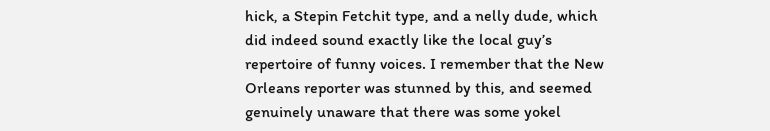hick, a Stepin Fetchit type, and a nelly dude, which did indeed sound exactly like the local guy’s repertoire of funny voices. I remember that the New Orleans reporter was stunned by this, and seemed genuinely unaware that there was some yokel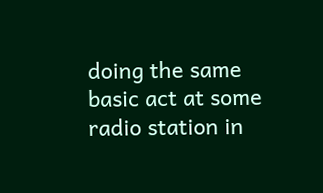doing the same basic act at some radio station in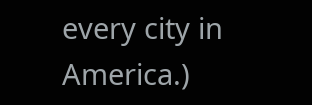every city in America.)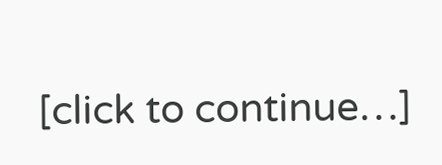[click to continue…]